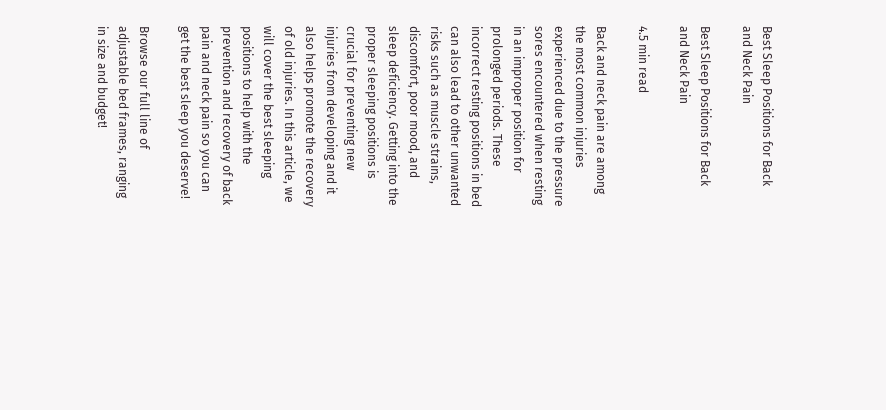Best Sleep Positions for Back and Neck Pain

Best Sleep Positions for Back and Neck Pain

4.5 min read

Back and neck pain are among the most common injuries experienced due to the pressure sores encountered when resting in an improper position for prolonged periods. These incorrect resting positions in bed can also lead to other unwanted risks such as muscle strains, discomfort, poor mood, and sleep deficiency. Getting into the proper sleeping positions is crucial for preventing new injuries from developing and it also helps promote the recovery of old injuries. In this article, we will cover the best sleeping positions to help with the prevention and recovery of back pain and neck pain so you can get the best sleep you deserve!

Browse our full line of adjustable bed frames, ranging in size and budget!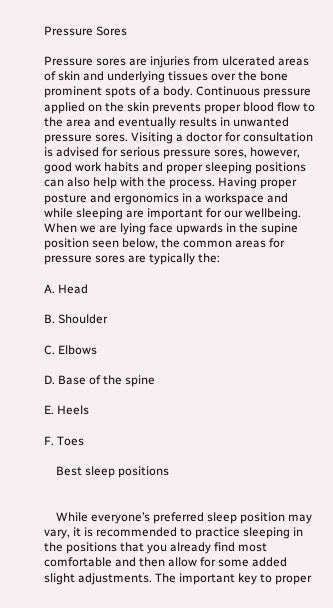Pressure Sores

Pressure sores are injuries from ulcerated areas of skin and underlying tissues over the bone prominent spots of a body. Continuous pressure applied on the skin prevents proper blood flow to the area and eventually results in unwanted pressure sores. Visiting a doctor for consultation is advised for serious pressure sores, however, good work habits and proper sleeping positions can also help with the process. Having proper posture and ergonomics in a workspace and while sleeping are important for our wellbeing. When we are lying face upwards in the supine position seen below, the common areas for pressure sores are typically the:

A. Head

B. Shoulder

C. Elbows

D. Base of the spine

E. Heels

F. Toes

    Best sleep positions


    While everyone’s preferred sleep position may vary, it is recommended to practice sleeping in the positions that you already find most comfortable and then allow for some added slight adjustments. The important key to proper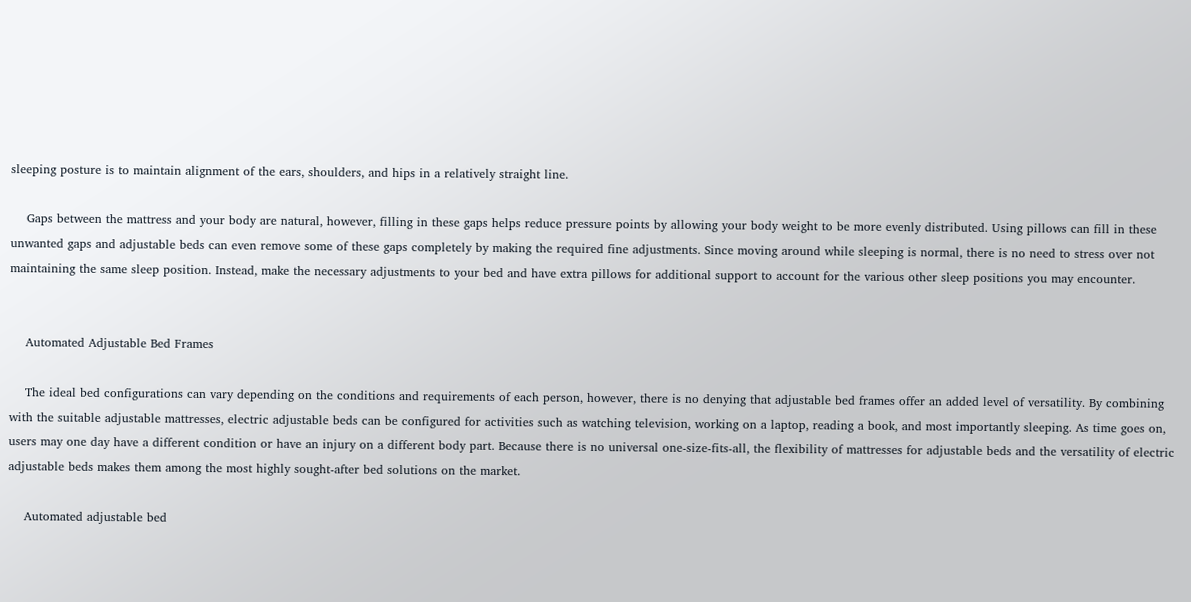sleeping posture is to maintain alignment of the ears, shoulders, and hips in a relatively straight line.

    Gaps between the mattress and your body are natural, however, filling in these gaps helps reduce pressure points by allowing your body weight to be more evenly distributed. Using pillows can fill in these unwanted gaps and adjustable beds can even remove some of these gaps completely by making the required fine adjustments. Since moving around while sleeping is normal, there is no need to stress over not maintaining the same sleep position. Instead, make the necessary adjustments to your bed and have extra pillows for additional support to account for the various other sleep positions you may encounter.


    Automated Adjustable Bed Frames

    The ideal bed configurations can vary depending on the conditions and requirements of each person, however, there is no denying that adjustable bed frames offer an added level of versatility. By combining with the suitable adjustable mattresses, electric adjustable beds can be configured for activities such as watching television, working on a laptop, reading a book, and most importantly sleeping. As time goes on, users may one day have a different condition or have an injury on a different body part. Because there is no universal one-size-fits-all, the flexibility of mattresses for adjustable beds and the versatility of electric adjustable beds makes them among the most highly sought-after bed solutions on the market.

    Automated adjustable bed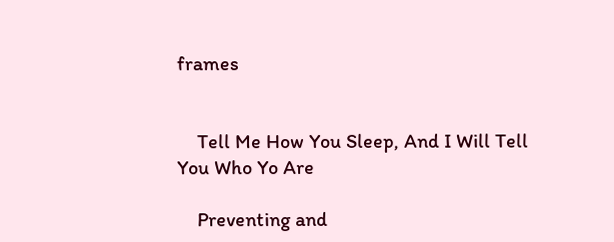frames


    Tell Me How You Sleep, And I Will Tell You Who Yo Are

    Preventing and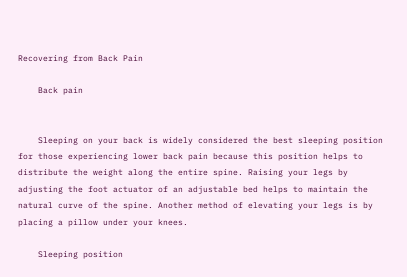Recovering from Back Pain

    Back pain


    Sleeping on your back is widely considered the best sleeping position for those experiencing lower back pain because this position helps to distribute the weight along the entire spine. Raising your legs by adjusting the foot actuator of an adjustable bed helps to maintain the natural curve of the spine. Another method of elevating your legs is by placing a pillow under your knees.

    Sleeping position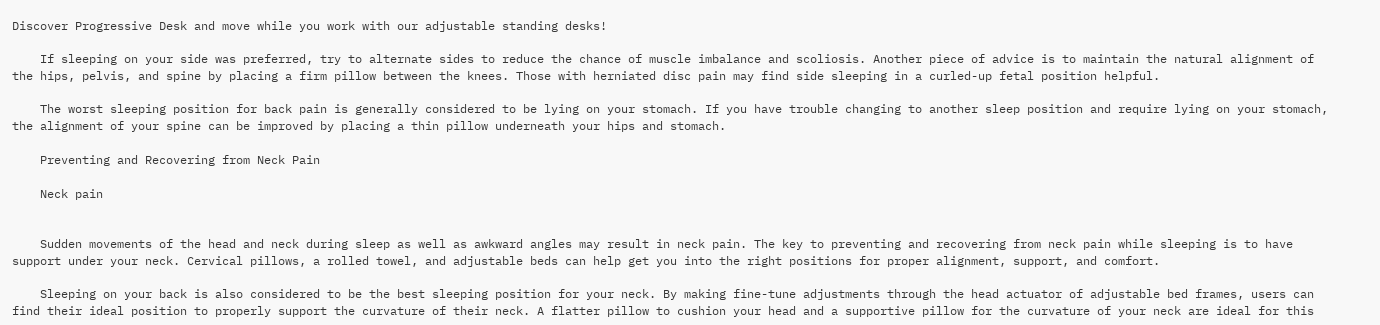Discover Progressive Desk and move while you work with our adjustable standing desks!

    If sleeping on your side was preferred, try to alternate sides to reduce the chance of muscle imbalance and scoliosis. Another piece of advice is to maintain the natural alignment of the hips, pelvis, and spine by placing a firm pillow between the knees. Those with herniated disc pain may find side sleeping in a curled-up fetal position helpful.

    The worst sleeping position for back pain is generally considered to be lying on your stomach. If you have trouble changing to another sleep position and require lying on your stomach, the alignment of your spine can be improved by placing a thin pillow underneath your hips and stomach.

    Preventing and Recovering from Neck Pain

    Neck pain


    Sudden movements of the head and neck during sleep as well as awkward angles may result in neck pain. The key to preventing and recovering from neck pain while sleeping is to have support under your neck. Cervical pillows, a rolled towel, and adjustable beds can help get you into the right positions for proper alignment, support, and comfort.

    Sleeping on your back is also considered to be the best sleeping position for your neck. By making fine-tune adjustments through the head actuator of adjustable bed frames, users can find their ideal position to properly support the curvature of their neck. A flatter pillow to cushion your head and a supportive pillow for the curvature of your neck are ideal for this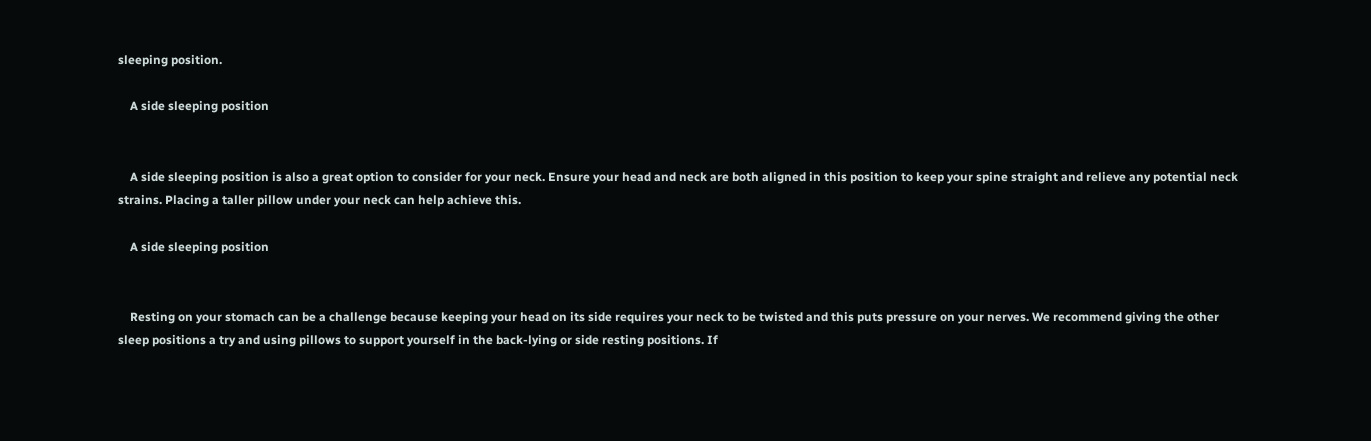sleeping position.

    A side sleeping position


    A side sleeping position is also a great option to consider for your neck. Ensure your head and neck are both aligned in this position to keep your spine straight and relieve any potential neck strains. Placing a taller pillow under your neck can help achieve this.

    A side sleeping position


    Resting on your stomach can be a challenge because keeping your head on its side requires your neck to be twisted and this puts pressure on your nerves. We recommend giving the other sleep positions a try and using pillows to support yourself in the back-lying or side resting positions. If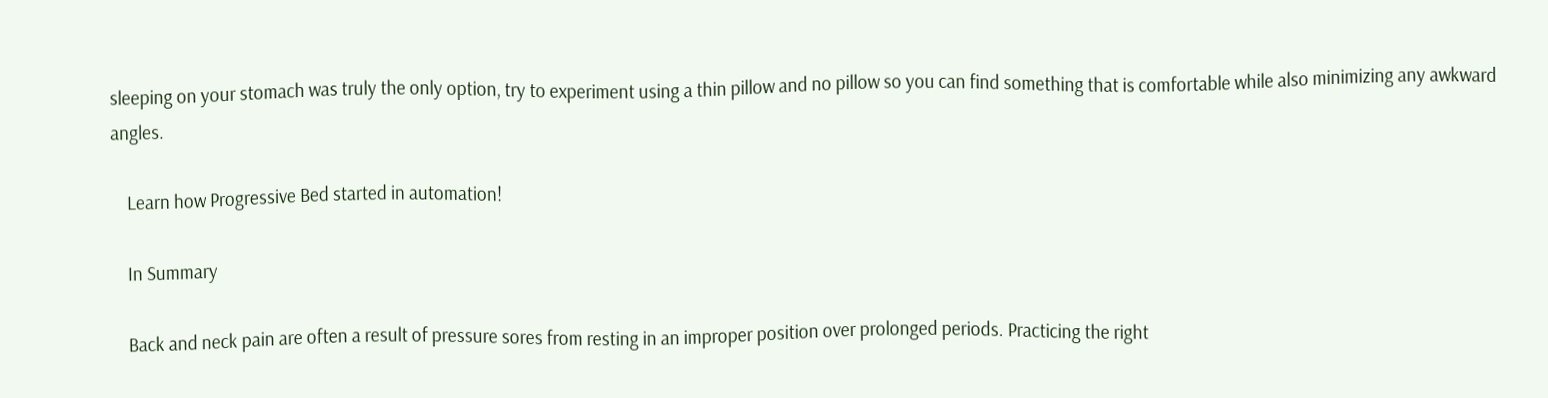sleeping on your stomach was truly the only option, try to experiment using a thin pillow and no pillow so you can find something that is comfortable while also minimizing any awkward angles.

    Learn how Progressive Bed started in automation!

    In Summary

    Back and neck pain are often a result of pressure sores from resting in an improper position over prolonged periods. Practicing the right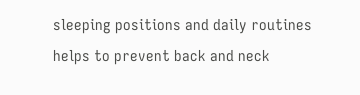sleeping positions and daily routines helps to prevent back and neck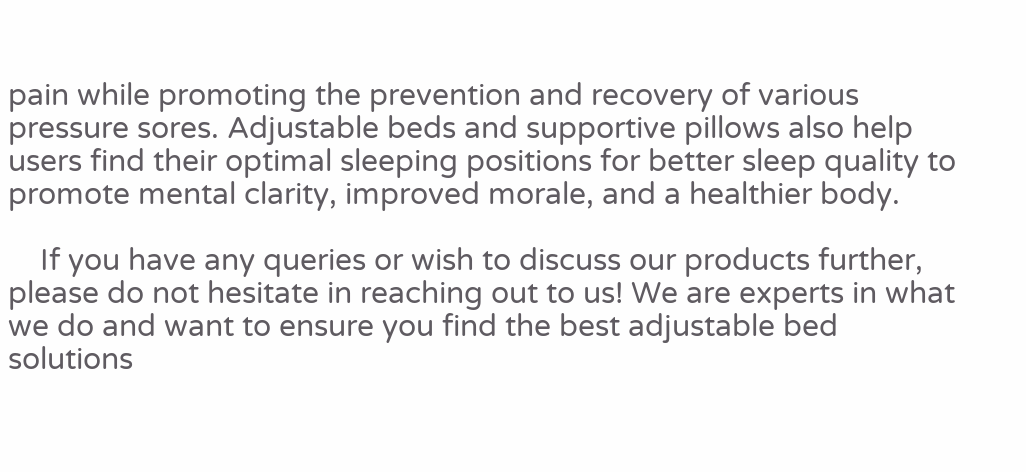pain while promoting the prevention and recovery of various pressure sores. Adjustable beds and supportive pillows also help users find their optimal sleeping positions for better sleep quality to promote mental clarity, improved morale, and a healthier body.

    If you have any queries or wish to discuss our products further, please do not hesitate in reaching out to us! We are experts in what we do and want to ensure you find the best adjustable bed solutions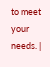to meet your needs. |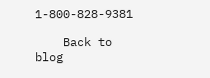1-800-828-9381

    Back to blog